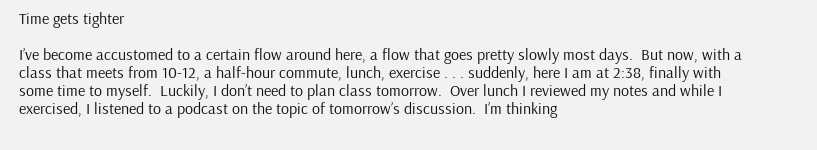Time gets tighter

I’ve become accustomed to a certain flow around here, a flow that goes pretty slowly most days.  But now, with a class that meets from 10-12, a half-hour commute, lunch, exercise . . . suddenly, here I am at 2:38, finally with some time to myself.  Luckily, I don’t need to plan class tomorrow.  Over lunch I reviewed my notes and while I exercised, I listened to a podcast on the topic of tomorrow’s discussion.  I’m thinking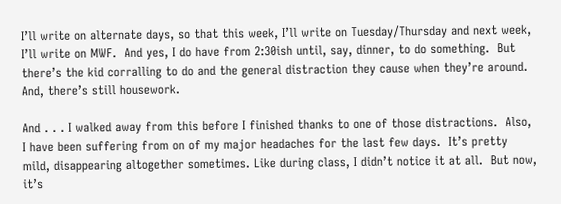I’ll write on alternate days, so that this week, I’ll write on Tuesday/Thursday and next week, I’ll write on MWF.  And yes, I do have from 2:30ish until, say, dinner, to do something.  But there’s the kid corralling to do and the general distraction they cause when they’re around.  And, there’s still housework.

And . . . I walked away from this before I finished thanks to one of those distractions.  Also, I have been suffering from on of my major headaches for the last few days.  It’s pretty mild, disappearing altogether sometimes. Like during class, I didn’t notice it at all.  But now, it’s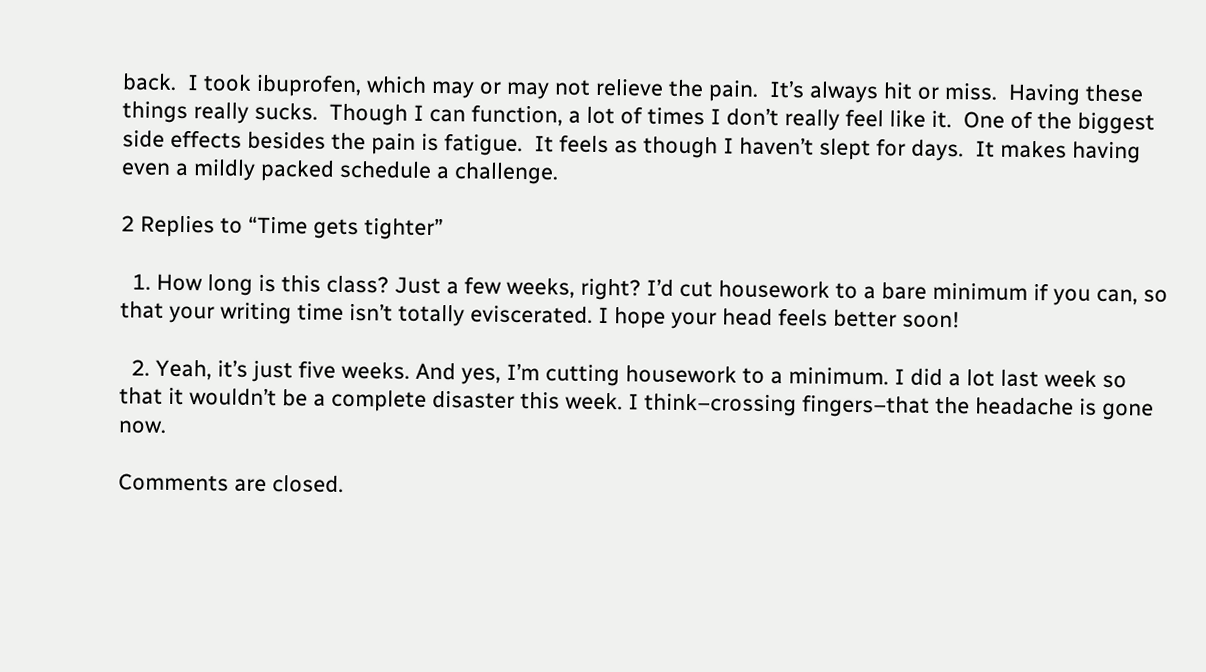back.  I took ibuprofen, which may or may not relieve the pain.  It’s always hit or miss.  Having these things really sucks.  Though I can function, a lot of times I don’t really feel like it.  One of the biggest side effects besides the pain is fatigue.  It feels as though I haven’t slept for days.  It makes having even a mildly packed schedule a challenge.

2 Replies to “Time gets tighter”

  1. How long is this class? Just a few weeks, right? I’d cut housework to a bare minimum if you can, so that your writing time isn’t totally eviscerated. I hope your head feels better soon!

  2. Yeah, it’s just five weeks. And yes, I’m cutting housework to a minimum. I did a lot last week so that it wouldn’t be a complete disaster this week. I think–crossing fingers–that the headache is gone now.

Comments are closed.